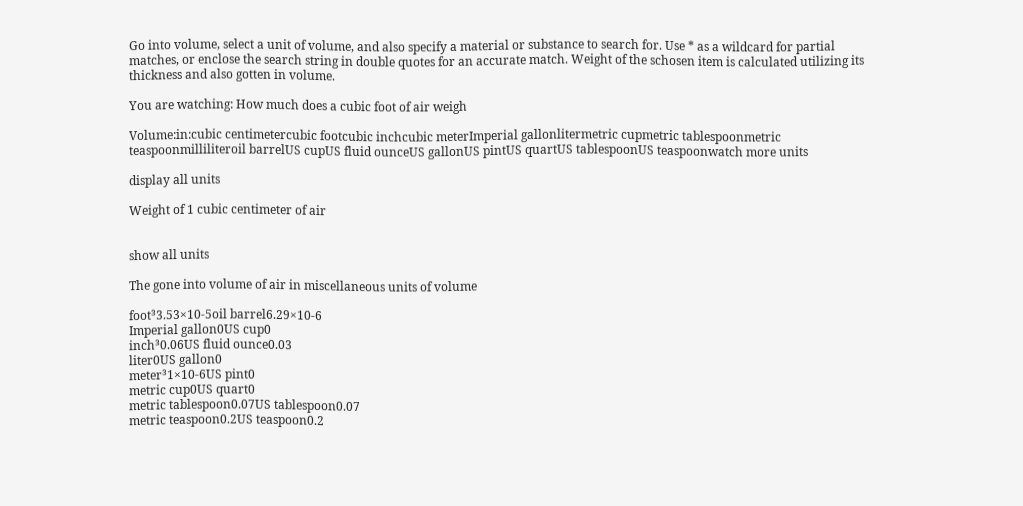Go into volume, select a unit of volume, and also specify a material or substance to search for. Use * as a wildcard for partial matches, or enclose the search string in double quotes for an accurate match. Weight of the schosen item is calculated utilizing its thickness and also gotten in volume.

You are watching: How much does a cubic foot of air weigh

Volume:in:cubic centimetercubic footcubic inchcubic meterImperial gallonlitermetric cupmetric tablespoonmetric teaspoonmilliliteroil barrelUS cupUS fluid ounceUS gallonUS pintUS quartUS tablespoonUS teaspoonwatch more units

display all units

Weight of 1 cubic centimeter of air


show all units

The gone into volume of air in miscellaneous units of volume

foot³3.53×10-5oil barrel6.29×10-6
Imperial gallon0US cup0
inch³0.06US fluid ounce0.03
liter0US gallon0
meter³1×10-6US pint0
metric cup0US quart0
metric tablespoon0.07US tablespoon0.07
metric teaspoon0.2US teaspoon0.2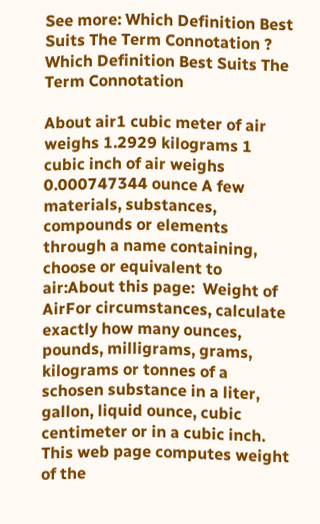See more: Which Definition Best Suits The Term Connotation ? Which Definition Best Suits The Term Connotation

About air1 cubic meter of air weighs 1.2929 kilograms 1 cubic inch of air weighs 0.000747344 ounce A few materials, substances, compounds or elements through a name containing, choose or equivalent to air:About this page:  Weight of AirFor circumstances, calculate exactly how many ounces, pounds, milligrams, grams, kilograms or tonnes of a schosen substance in a liter, gallon, liquid ounce, cubic centimeter or in a cubic inch. This web page computes weight of the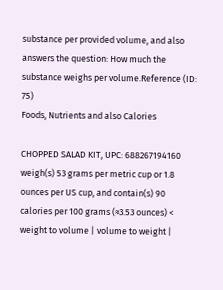substance per provided volume, and also answers the question: How much the substance weighs per volume.Reference (ID: 75)
Foods, Nutrients and also Calories

CHOPPED SALAD KIT, UPC: 688267194160 weigh(s) 53 grams per metric cup or 1.8 ounces per US cup, and contain(s) 90 calories per 100 grams (≈3.53 ounces) < weight to volume | volume to weight |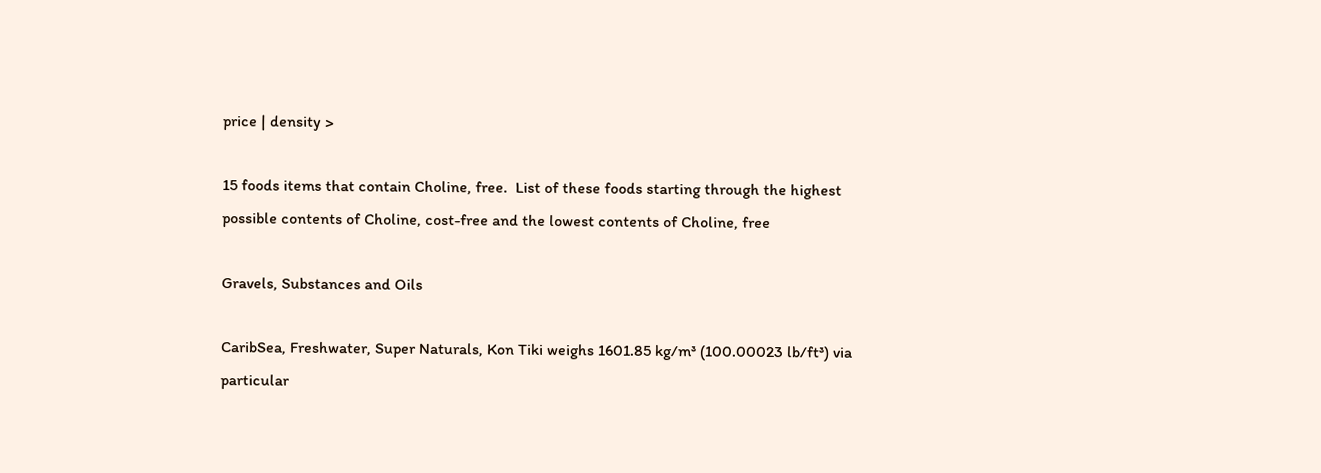price | density >

15 foods items that contain Choline, free.  List of these foods starting through the highest possible contents of Choline, cost-free and the lowest contents of Choline, free

Gravels, Substances and Oils

CaribSea, Freshwater, Super Naturals, Kon Tiki weighs 1601.85 kg/m³ (100.00023 lb/ft³) via particular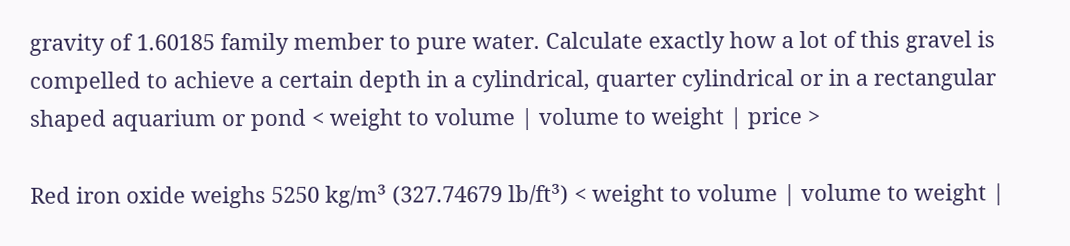gravity of 1.60185 family member to pure water. Calculate exactly how a lot of this gravel is compelled to achieve a certain depth in a cylindrical, quarter cylindrical or in a rectangular shaped aquarium or pond < weight to volume | volume to weight | price >

Red iron oxide weighs 5250 kg/m³ (327.74679 lb/ft³) < weight to volume | volume to weight |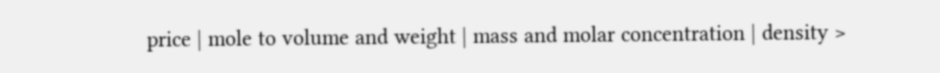price | mole to volume and weight | mass and molar concentration | density >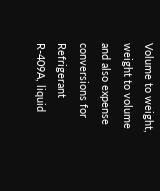Volume to weight, weight to volume and also expense conversions for Refrigerant R-409A, liquid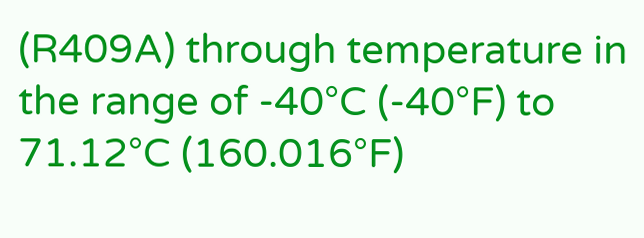(R409A) through temperature in the range of -40°C (-40°F) to 71.12°C (160.016°F)